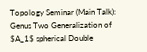Topology Seminar (Main Talk): Genus Two Generalization of $A_1$ spherical Double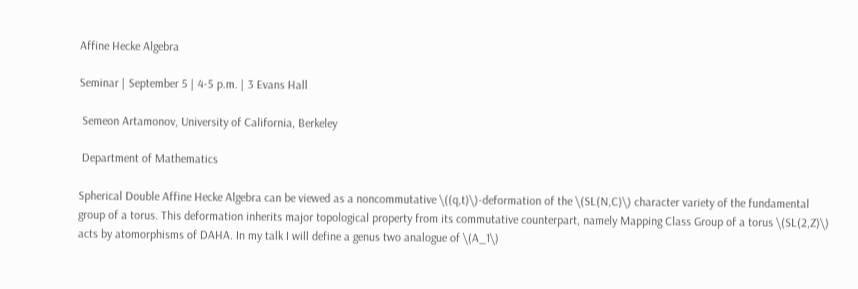Affine Hecke Algebra

Seminar | September 5 | 4-5 p.m. | 3 Evans Hall

 Semeon Artamonov, University of California, Berkeley

 Department of Mathematics

Spherical Double Affine Hecke Algebra can be viewed as a noncommutative \((q,t)\)-deformation of the \(SL(N,C)\) character variety of the fundamental group of a torus. This deformation inherits major topological property from its commutative counterpart, namely Mapping Class Group of a torus \(SL(2,Z)\) acts by atomorphisms of DAHA. In my talk I will define a genus two analogue of \(A_1\)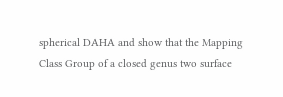spherical DAHA and show that the Mapping Class Group of a closed genus two surface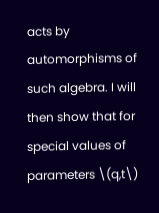acts by automorphisms of such algebra. I will then show that for special values of parameters \(q,t\)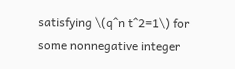satisfying \(q^n t^2=1\) for some nonnegative integer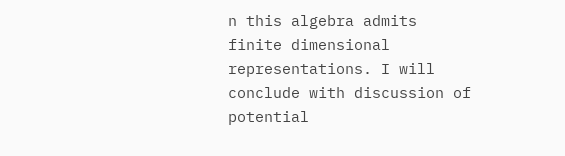n this algebra admits finite dimensional representations. I will conclude with discussion of potential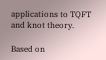applications to TQFT and knot theory.

Based on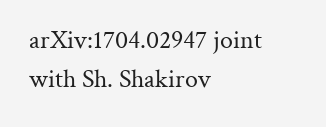arXiv:1704.02947 joint with Sh. Shakirov